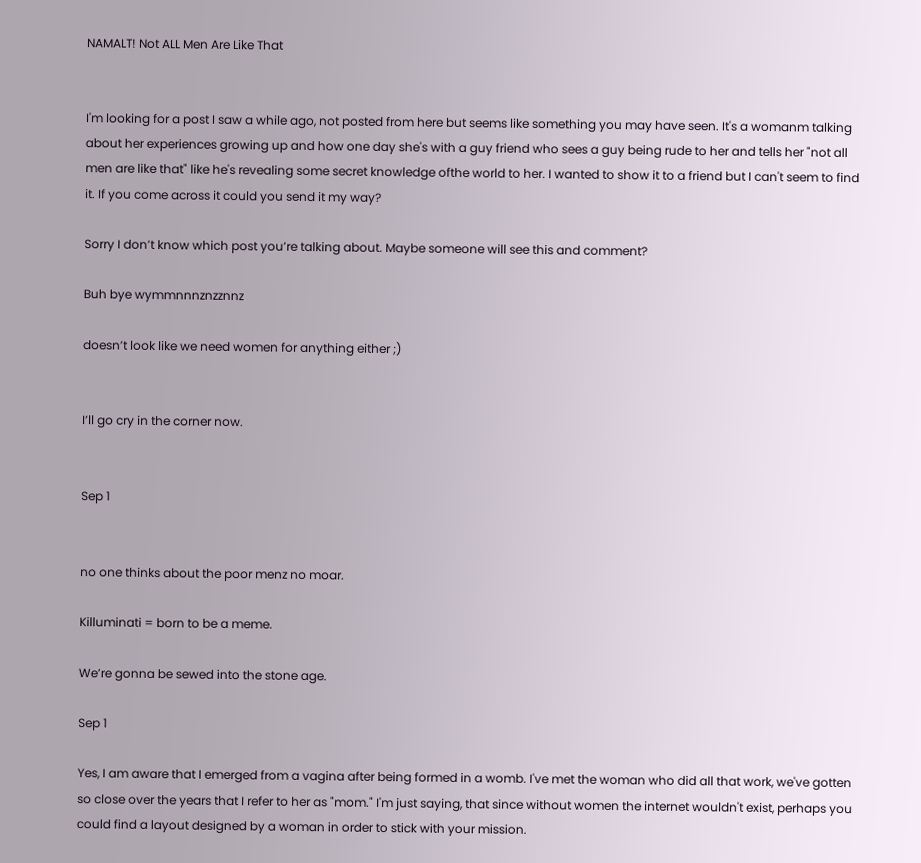NAMALT! Not ALL Men Are Like That


I'm looking for a post I saw a while ago, not posted from here but seems like something you may have seen. It's a womanm talking about her experiences growing up and how one day she's with a guy friend who sees a guy being rude to her and tells her "not all men are like that" like he's revealing some secret knowledge ofthe world to her. I wanted to show it to a friend but I can't seem to find it. If you come across it could you send it my way?

Sorry I don’t know which post you’re talking about. Maybe someone will see this and comment?

Buh bye wymmnnnznzznnz

doesn’t look like we need women for anything either ;)


I’ll go cry in the corner now.


Sep 1


no one thinks about the poor menz no moar.

Killuminati = born to be a meme.

We’re gonna be sewed into the stone age.

Sep 1

Yes, I am aware that I emerged from a vagina after being formed in a womb. I've met the woman who did all that work, we've gotten so close over the years that I refer to her as "mom." I'm just saying, that since without women the internet wouldn't exist, perhaps you could find a layout designed by a woman in order to stick with your mission.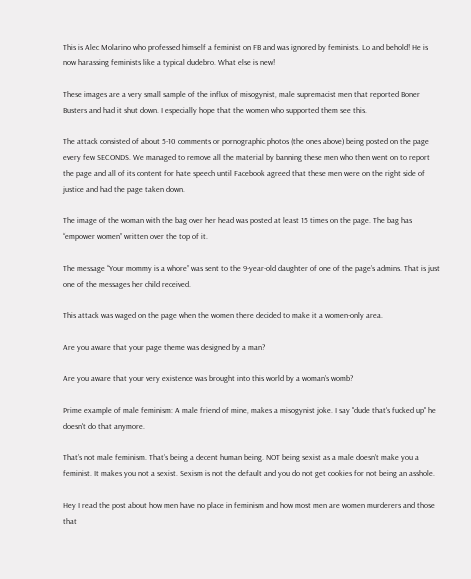This is Alec Molarino who professed himself a feminist on FB and was ignored by feminists. Lo and behold! He is now harassing feminists like a typical dudebro. What else is new!

These images are a very small sample of the influx of misogynist, male supremacist men that reported Boner Busters and had it shut down. I especially hope that the women who supported them see this.

The attack consisted of about 5-10 comments or pornographic photos (the ones above) being posted on the page every few SECONDS. We managed to remove all the material by banning these men who then went on to report the page and all of its content for hate speech until Facebook agreed that these men were on the right side of justice and had the page taken down.

The image of the woman with the bag over her head was posted at least 15 times on the page. The bag has “empower women” written over the top of it.

The message “Your mommy is a whore” was sent to the 9-year-old daughter of one of the page’s admins. That is just one of the messages her child received.

This attack was waged on the page when the women there decided to make it a women-only area.

Are you aware that your page theme was designed by a man?

Are you aware that your very existence was brought into this world by a woman’s womb?

Prime example of male feminism: A male friend of mine, makes a misogynist joke. I say "dude that's fucked up" he doesn't do that anymore.

That’s not male feminism. That’s being a decent human being. NOT being sexist as a male doesn’t make you a feminist. It makes you not a sexist. Sexism is not the default and you do not get cookies for not being an asshole.

Hey I read the post about how men have no place in feminism and how most men are women murderers and those that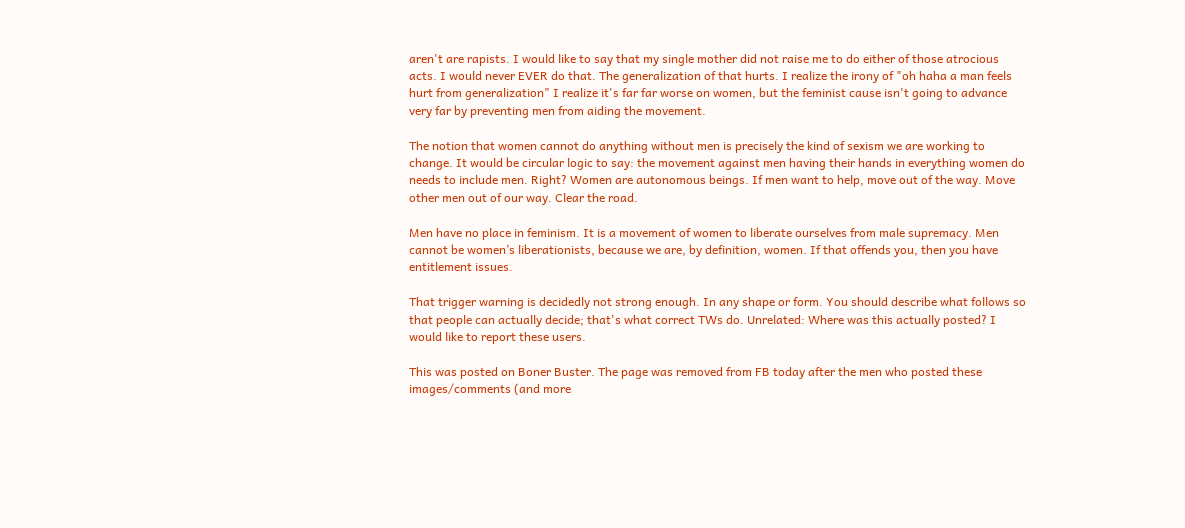aren't are rapists. I would like to say that my single mother did not raise me to do either of those atrocious acts. I would never EVER do that. The generalization of that hurts. I realize the irony of "oh haha a man feels hurt from generalization" I realize it's far far worse on women, but the feminist cause isn't going to advance very far by preventing men from aiding the movement.

The notion that women cannot do anything without men is precisely the kind of sexism we are working to change. It would be circular logic to say: the movement against men having their hands in everything women do needs to include men. Right? Women are autonomous beings. If men want to help, move out of the way. Move other men out of our way. Clear the road.

Men have no place in feminism. It is a movement of women to liberate ourselves from male supremacy. Men cannot be women’s liberationists, because we are, by definition, women. If that offends you, then you have entitlement issues.

That trigger warning is decidedly not strong enough. In any shape or form. You should describe what follows so that people can actually decide; that's what correct TWs do. Unrelated: Where was this actually posted? I would like to report these users.

This was posted on Boner Buster. The page was removed from FB today after the men who posted these images/comments (and more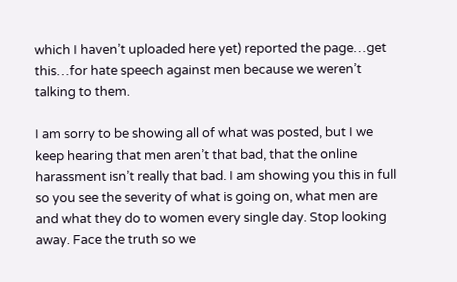which I haven’t uploaded here yet) reported the page…get this…for hate speech against men because we weren’t talking to them.

I am sorry to be showing all of what was posted, but I we keep hearing that men aren’t that bad, that the online harassment isn’t really that bad. I am showing you this in full so you see the severity of what is going on, what men are and what they do to women every single day. Stop looking away. Face the truth so we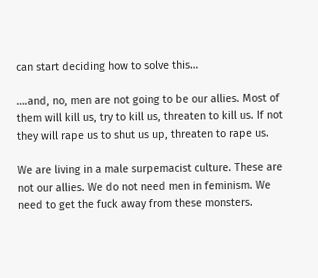can start deciding how to solve this…

….and, no, men are not going to be our allies. Most of them will kill us, try to kill us, threaten to kill us. If not they will rape us to shut us up, threaten to rape us.

We are living in a male surpemacist culture. These are not our allies. We do not need men in feminism. We need to get the fuck away from these monsters.